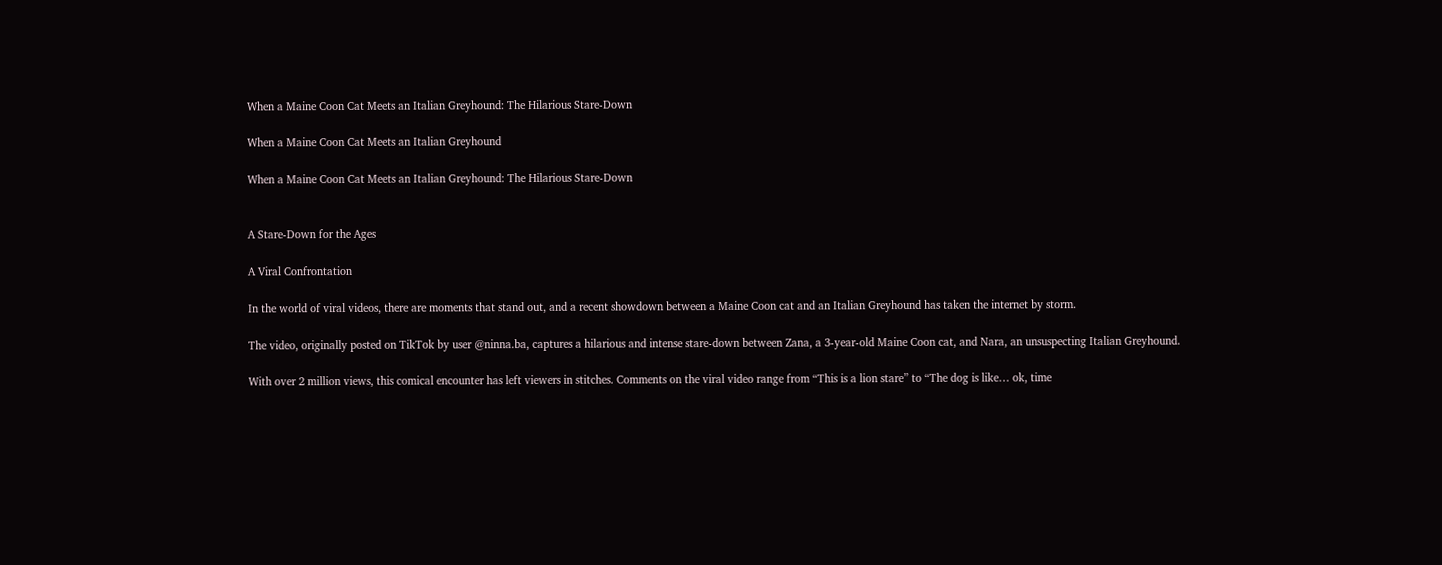When a Maine Coon Cat Meets an Italian Greyhound: The Hilarious Stare-Down

When a Maine Coon Cat Meets an Italian Greyhound

When a Maine Coon Cat Meets an Italian Greyhound: The Hilarious Stare-Down


A Stare-Down for the Ages

A Viral Confrontation

In the world of viral videos, there are moments that stand out, and a recent showdown between a Maine Coon cat and an Italian Greyhound has taken the internet by storm.

The video, originally posted on TikTok by user @ninna.ba, captures a hilarious and intense stare-down between Zana, a 3-year-old Maine Coon cat, and Nara, an unsuspecting Italian Greyhound.

With over 2 million views, this comical encounter has left viewers in stitches. Comments on the viral video range from “This is a lion stare” to “The dog is like… ok, time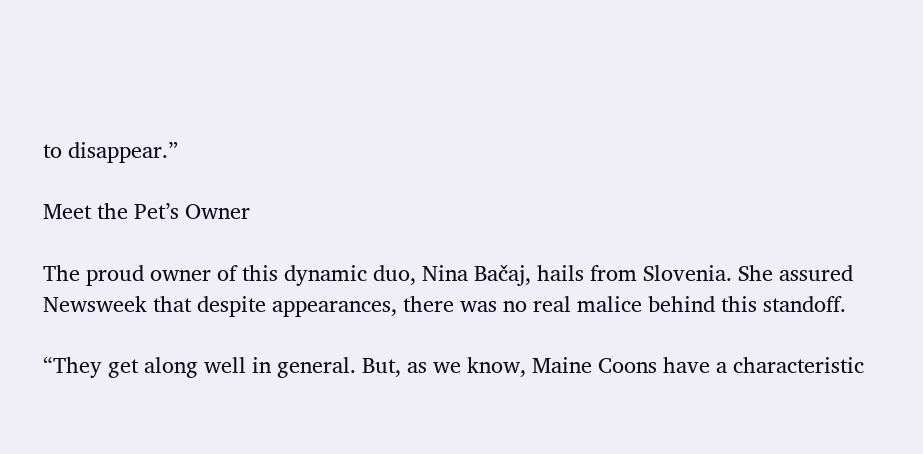to disappear.”

Meet the Pet’s Owner

The proud owner of this dynamic duo, Nina Bačaj, hails from Slovenia. She assured Newsweek that despite appearances, there was no real malice behind this standoff.

“They get along well in general. But, as we know, Maine Coons have a characteristic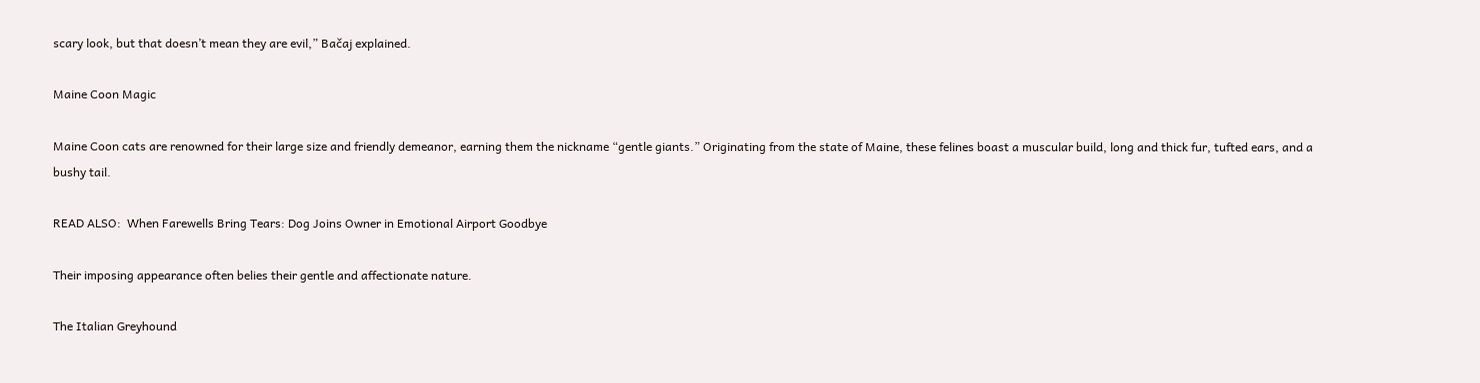scary look, but that doesn’t mean they are evil,” Bačaj explained.

Maine Coon Magic

Maine Coon cats are renowned for their large size and friendly demeanor, earning them the nickname “gentle giants.” Originating from the state of Maine, these felines boast a muscular build, long and thick fur, tufted ears, and a bushy tail.

READ ALSO:  When Farewells Bring Tears: Dog Joins Owner in Emotional Airport Goodbye

Their imposing appearance often belies their gentle and affectionate nature.

The Italian Greyhound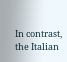In contrast, the Italian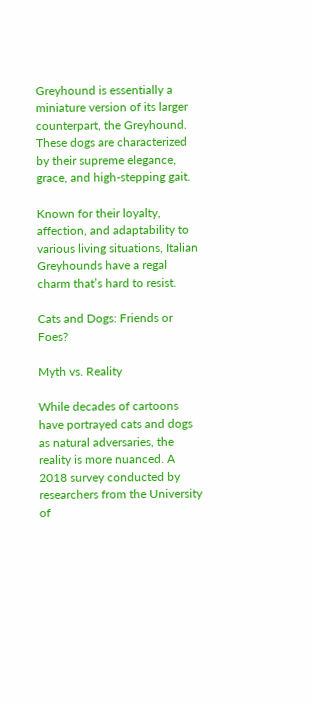Greyhound is essentially a miniature version of its larger counterpart, the Greyhound. These dogs are characterized by their supreme elegance, grace, and high-stepping gait.

Known for their loyalty, affection, and adaptability to various living situations, Italian Greyhounds have a regal charm that’s hard to resist.

Cats and Dogs: Friends or Foes?

Myth vs. Reality

While decades of cartoons have portrayed cats and dogs as natural adversaries, the reality is more nuanced. A 2018 survey conducted by researchers from the University of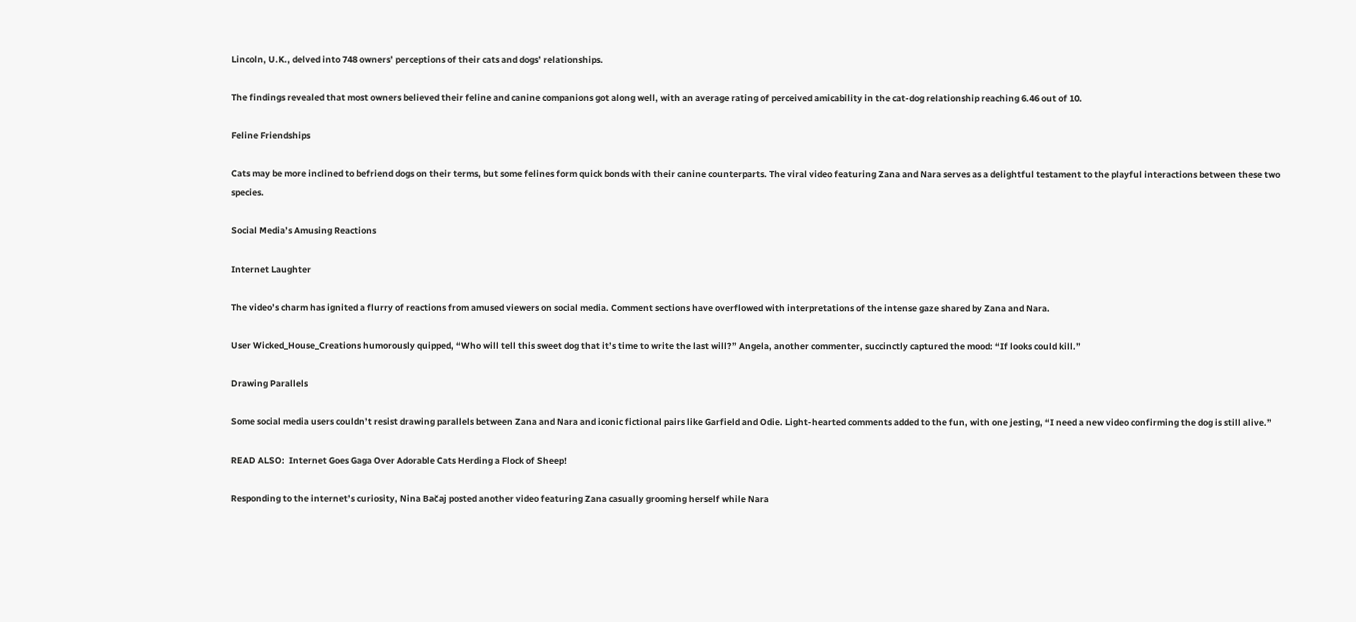Lincoln, U.K., delved into 748 owners’ perceptions of their cats and dogs’ relationships.

The findings revealed that most owners believed their feline and canine companions got along well, with an average rating of perceived amicability in the cat-dog relationship reaching 6.46 out of 10.

Feline Friendships

Cats may be more inclined to befriend dogs on their terms, but some felines form quick bonds with their canine counterparts. The viral video featuring Zana and Nara serves as a delightful testament to the playful interactions between these two species.

Social Media’s Amusing Reactions

Internet Laughter

The video’s charm has ignited a flurry of reactions from amused viewers on social media. Comment sections have overflowed with interpretations of the intense gaze shared by Zana and Nara.

User Wicked_House_Creations humorously quipped, “Who will tell this sweet dog that it’s time to write the last will?” Angela, another commenter, succinctly captured the mood: “If looks could kill.”

Drawing Parallels

Some social media users couldn’t resist drawing parallels between Zana and Nara and iconic fictional pairs like Garfield and Odie. Light-hearted comments added to the fun, with one jesting, “I need a new video confirming the dog is still alive.”

READ ALSO:  Internet Goes Gaga Over Adorable Cats Herding a Flock of Sheep!

Responding to the internet’s curiosity, Nina Bačaj posted another video featuring Zana casually grooming herself while Nara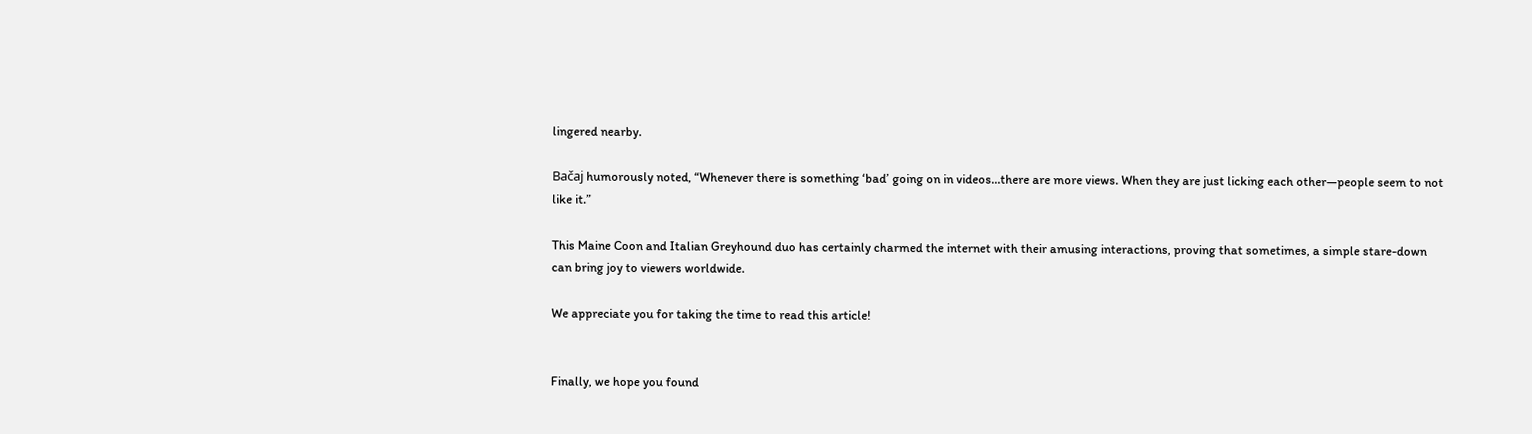lingered nearby.

Bačaj humorously noted, “Whenever there is something ‘bad’ going on in videos…there are more views. When they are just licking each other—people seem to not like it.”

This Maine Coon and Italian Greyhound duo has certainly charmed the internet with their amusing interactions, proving that sometimes, a simple stare-down can bring joy to viewers worldwide.

We appreciate you for taking the time to read this article!


Finally, we hope you found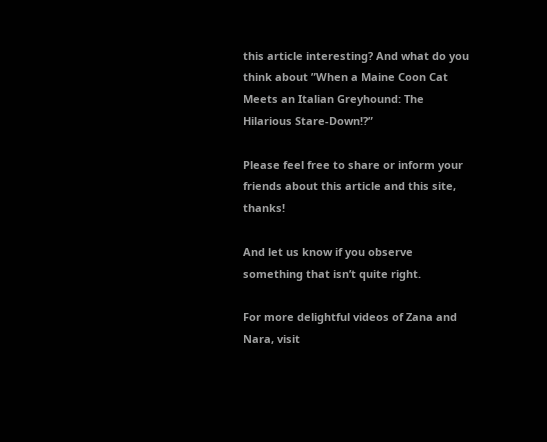this article interesting? And what do you think about ”When a Maine Coon Cat Meets an Italian Greyhound: The Hilarious Stare-Down!?”

Please feel free to share or inform your friends about this article and this site, thanks!

And let us know if you observe something that isn’t quite right.

For more delightful videos of Zana and Nara, visit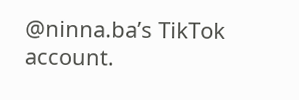@ninna.ba’s TikTok account.